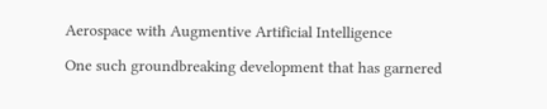Aerospace with Augmentive Artificial Intelligence

One such groundbreaking development that has garnered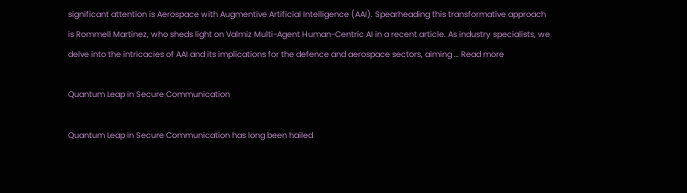significant attention is Aerospace with Augmentive Artificial Intelligence (AAI). Spearheading this transformative approach is Rommell Martinez, who sheds light on Valmiz Multi-Agent Human-Centric AI in a recent article. As industry specialists, we delve into the intricacies of AAI and its implications for the defence and aerospace sectors, aiming … Read more

Quantum Leap in Secure Communication

Quantum Leap in Secure Communication has long been hailed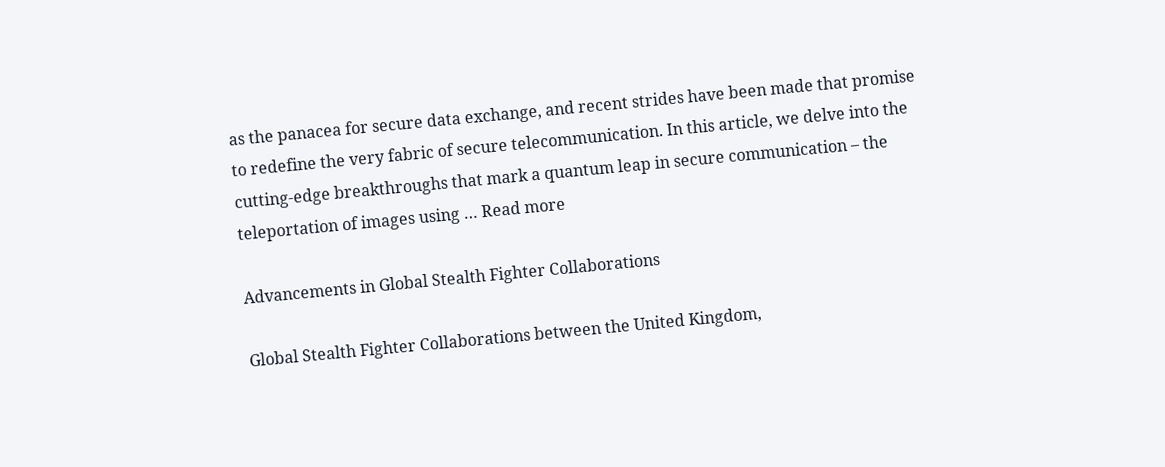as the panacea for secure data exchange, and recent strides have been made that promise to redefine the very fabric of secure telecommunication. In this article, we delve into the cutting-edge breakthroughs that mark a quantum leap in secure communication – the teleportation of images using … Read more

Advancements in Global Stealth Fighter Collaborations

Global Stealth Fighter Collaborations between the United Kingdom,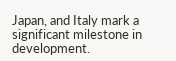Japan, and Italy mark a significant milestone in development.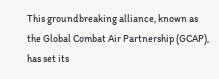This groundbreaking alliance, known as the Global Combat Air Partnership (GCAP), has set its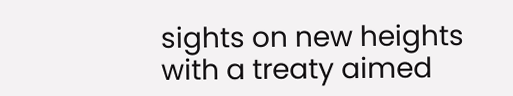sights on new heights with a treaty aimed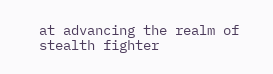at advancing the realm of stealth fighter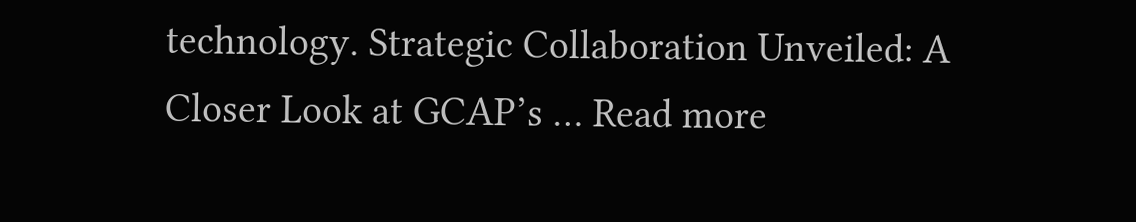technology. Strategic Collaboration Unveiled: A Closer Look at GCAP’s … Read more